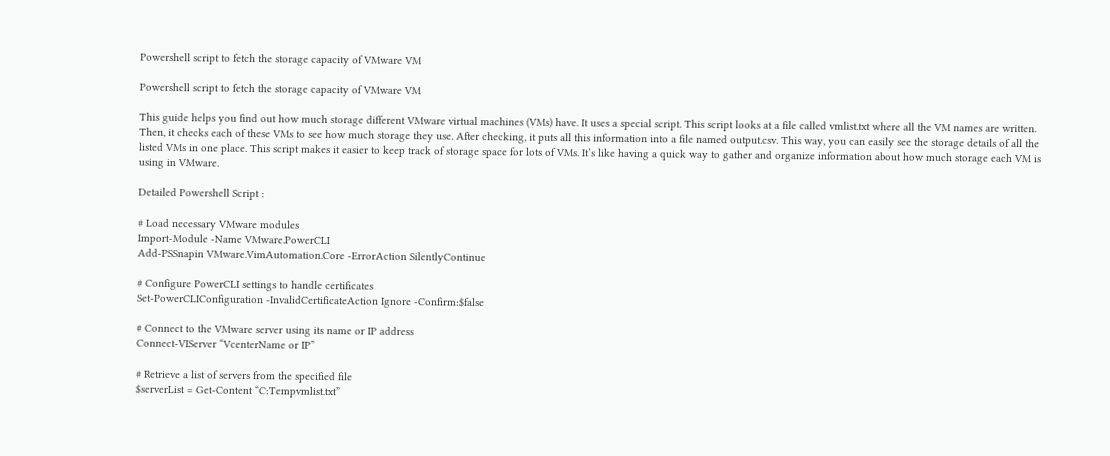Powershell script to fetch the storage capacity of VMware VM

Powershell script to fetch the storage capacity of VMware VM

This guide helps you find out how much storage different VMware virtual machines (VMs) have. It uses a special script. This script looks at a file called vmlist.txt where all the VM names are written. Then, it checks each of these VMs to see how much storage they use. After checking, it puts all this information into a file named output.csv. This way, you can easily see the storage details of all the listed VMs in one place. This script makes it easier to keep track of storage space for lots of VMs. It’s like having a quick way to gather and organize information about how much storage each VM is using in VMware.

Detailed Powershell Script :

# Load necessary VMware modules
Import-Module -Name VMware.PowerCLI
Add-PSSnapin VMware.VimAutomation.Core -ErrorAction SilentlyContinue

# Configure PowerCLI settings to handle certificates
Set-PowerCLIConfiguration -InvalidCertificateAction Ignore -Confirm:$false

# Connect to the VMware server using its name or IP address
Connect-VIServer “VcenterName or IP”

# Retrieve a list of servers from the specified file
$serverList = Get-Content “C:Tempvmlist.txt”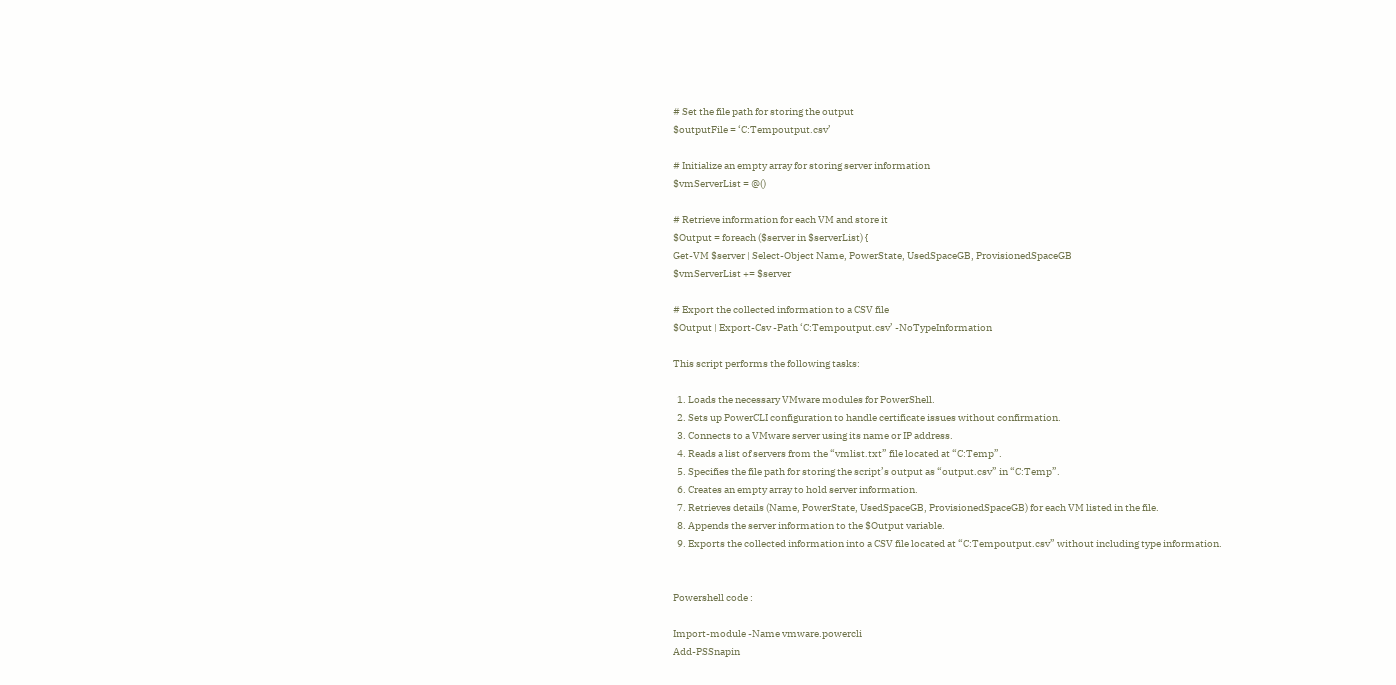# Set the file path for storing the output
$outputFile = ‘C:Tempoutput.csv’

# Initialize an empty array for storing server information
$vmServerList = @()

# Retrieve information for each VM and store it
$Output = foreach ($server in $serverList) {
Get-VM $server | Select-Object Name, PowerState, UsedSpaceGB, ProvisionedSpaceGB
$vmServerList += $server

# Export the collected information to a CSV file
$Output | Export-Csv -Path ‘C:Tempoutput.csv’ -NoTypeInformation

This script performs the following tasks:

  1. Loads the necessary VMware modules for PowerShell.
  2. Sets up PowerCLI configuration to handle certificate issues without confirmation.
  3. Connects to a VMware server using its name or IP address.
  4. Reads a list of servers from the “vmlist.txt” file located at “C:Temp”.
  5. Specifies the file path for storing the script’s output as “output.csv” in “C:Temp”.
  6. Creates an empty array to hold server information.
  7. Retrieves details (Name, PowerState, UsedSpaceGB, ProvisionedSpaceGB) for each VM listed in the file.
  8. Appends the server information to the $Output variable.
  9. Exports the collected information into a CSV file located at “C:Tempoutput.csv” without including type information.


Powershell code :

Import-module -Name vmware.powercli
Add-PSSnapin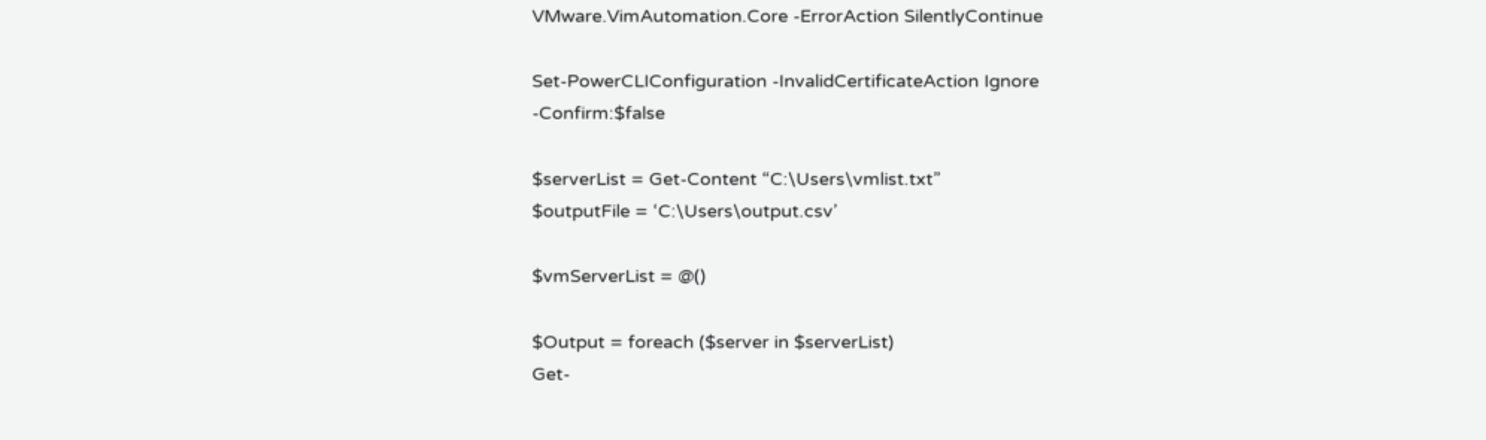VMware.VimAutomation.Core -ErrorAction SilentlyContinue

Set-PowerCLIConfiguration -InvalidCertificateAction Ignore -Confirm:$false

$serverList = Get-Content “C:\Users\vmlist.txt”
$outputFile = ‘C:\Users\output.csv’

$vmServerList = @()

$Output = foreach ($server in $serverList)
Get-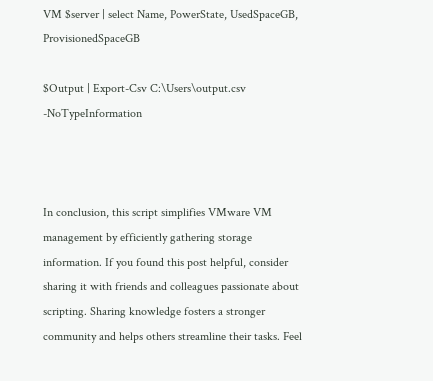VM $server | select Name, PowerState, UsedSpaceGB, ProvisionedSpaceGB

$Output | Export-Csv C:\Users\output.csv -NoTypeInformation



In conclusion, this script simplifies VMware VM management by efficiently gathering storage information. If you found this post helpful, consider sharing it with friends and colleagues passionate about scripting. Sharing knowledge fosters a stronger community and helps others streamline their tasks. Feel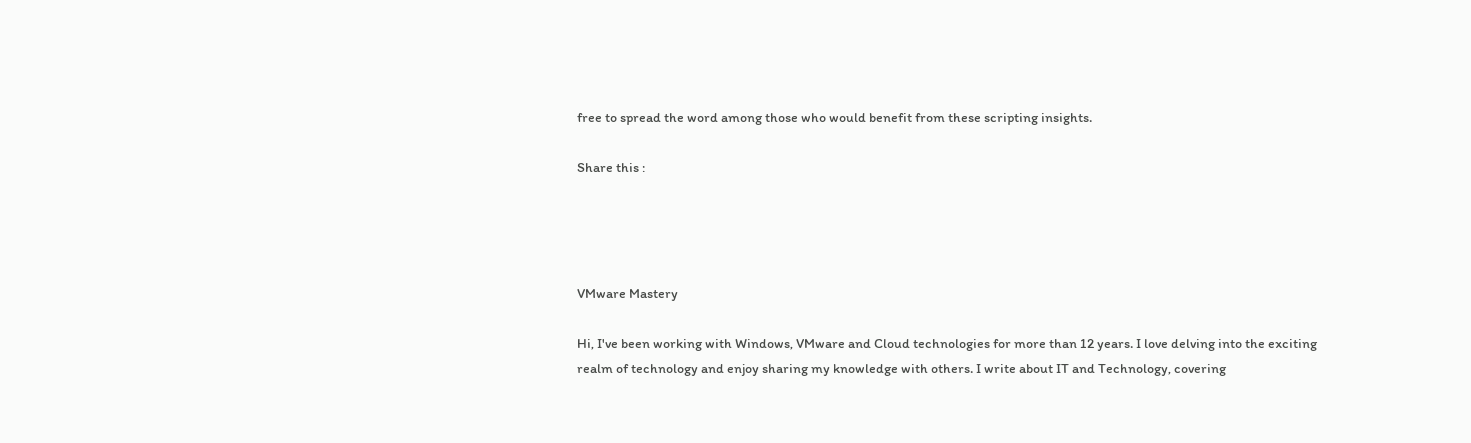free to spread the word among those who would benefit from these scripting insights.

Share this :




VMware Mastery

Hi, I've been working with Windows, VMware and Cloud technologies for more than 12 years. I love delving into the exciting realm of technology and enjoy sharing my knowledge with others. I write about IT and Technology, covering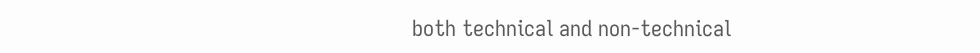both technical and non-technical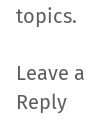topics.

Leave a Reply